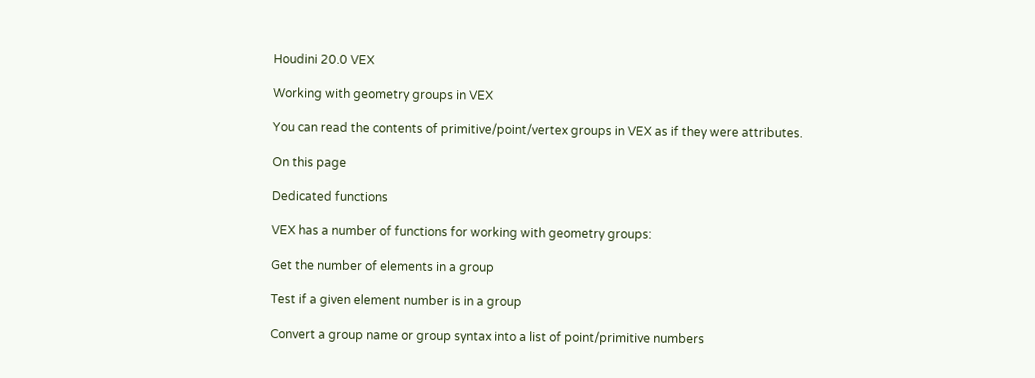Houdini 20.0 VEX

Working with geometry groups in VEX

You can read the contents of primitive/point/vertex groups in VEX as if they were attributes.

On this page

Dedicated functions

VEX has a number of functions for working with geometry groups:

Get the number of elements in a group

Test if a given element number is in a group

Convert a group name or group syntax into a list of point/primitive numbers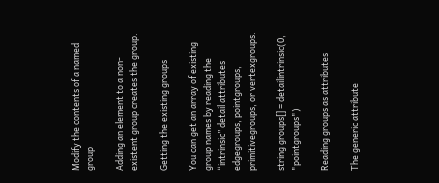Modify the contents of a named group

Adding an element to a non-existent group creates the group.

Getting the existing groups

You can get an array of existing group names by reading the “intrinsic” detail attributes edgegroups, pointgroups, primitivegroups, or vertexgroups.

string groups[] = detailintrinsic(0, "pointgroups")

Reading groups as attributes

The generic attribute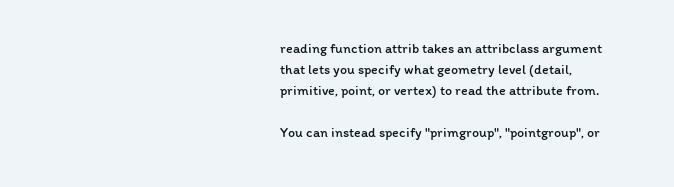reading function attrib takes an attribclass argument that lets you specify what geometry level (detail, primitive, point, or vertex) to read the attribute from.

You can instead specify "primgroup", "pointgroup", or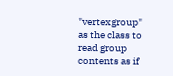"vertexgroup" as the class to read group contents as if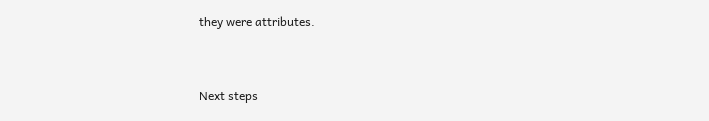they were attributes.



Next steps